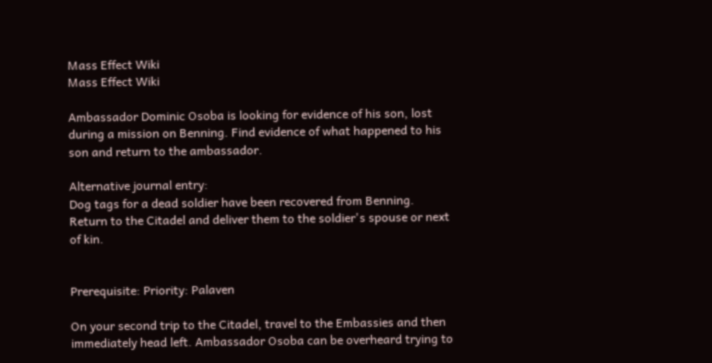Mass Effect Wiki
Mass Effect Wiki

Ambassador Dominic Osoba is looking for evidence of his son, lost during a mission on Benning. Find evidence of what happened to his son and return to the ambassador.

Alternative journal entry:
Dog tags for a dead soldier have been recovered from Benning. Return to the Citadel and deliver them to the soldier's spouse or next of kin.


Prerequisite: Priority: Palaven

On your second trip to the Citadel, travel to the Embassies and then immediately head left. Ambassador Osoba can be overheard trying to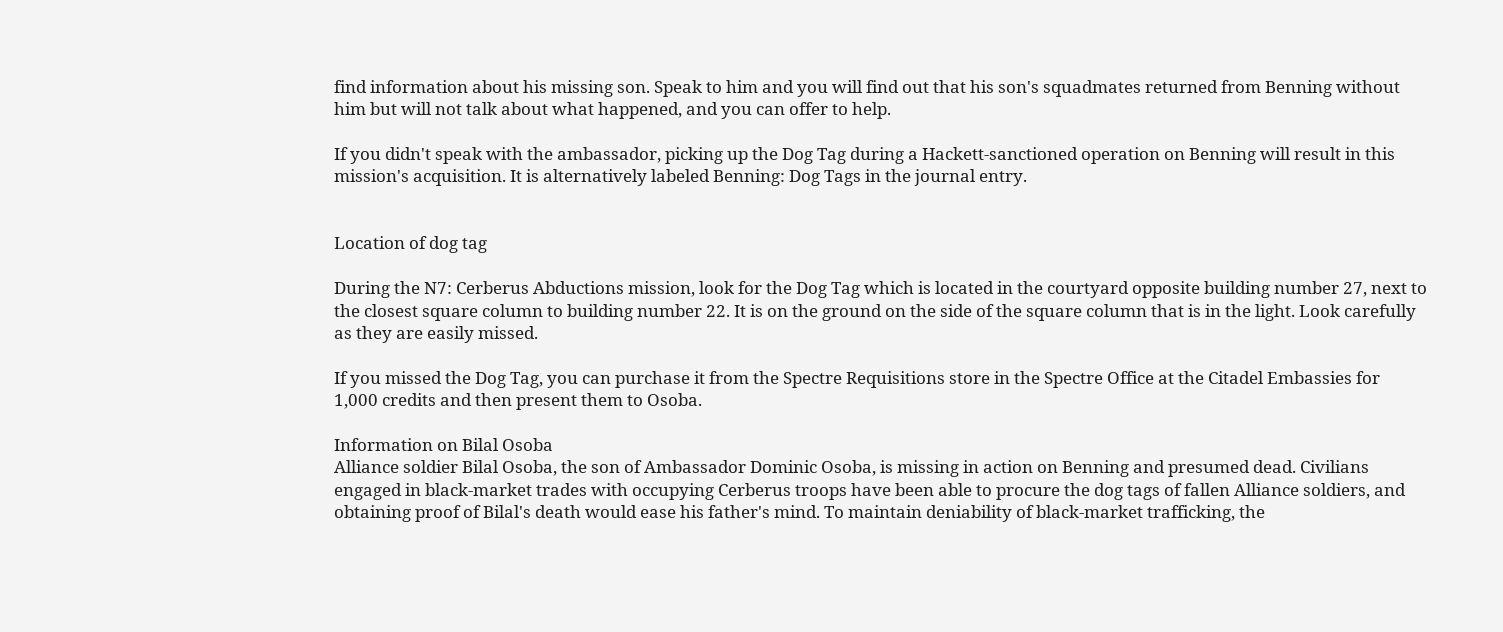find information about his missing son. Speak to him and you will find out that his son's squadmates returned from Benning without him but will not talk about what happened, and you can offer to help.

If you didn't speak with the ambassador, picking up the Dog Tag during a Hackett-sanctioned operation on Benning will result in this mission's acquisition. It is alternatively labeled Benning: Dog Tags in the journal entry.


Location of dog tag

During the N7: Cerberus Abductions mission, look for the Dog Tag which is located in the courtyard opposite building number 27, next to the closest square column to building number 22. It is on the ground on the side of the square column that is in the light. Look carefully as they are easily missed.

If you missed the Dog Tag, you can purchase it from the Spectre Requisitions store in the Spectre Office at the Citadel Embassies for 1,000 credits and then present them to Osoba.

Information on Bilal Osoba
Alliance soldier Bilal Osoba, the son of Ambassador Dominic Osoba, is missing in action on Benning and presumed dead. Civilians engaged in black-market trades with occupying Cerberus troops have been able to procure the dog tags of fallen Alliance soldiers, and obtaining proof of Bilal's death would ease his father's mind. To maintain deniability of black-market trafficking, the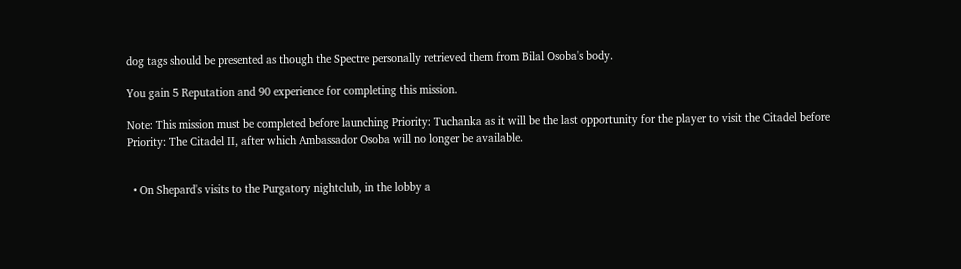dog tags should be presented as though the Spectre personally retrieved them from Bilal Osoba's body.

You gain 5 Reputation and 90 experience for completing this mission.

Note: This mission must be completed before launching Priority: Tuchanka as it will be the last opportunity for the player to visit the Citadel before Priority: The Citadel II, after which Ambassador Osoba will no longer be available.


  • On Shepard's visits to the Purgatory nightclub, in the lobby a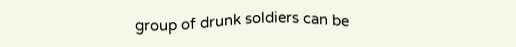group of drunk soldiers can be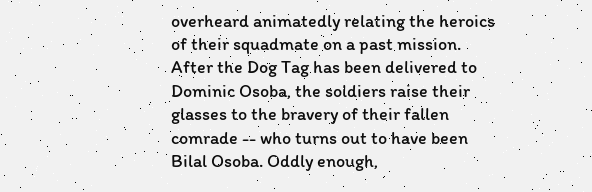overheard animatedly relating the heroics of their squadmate on a past mission. After the Dog Tag has been delivered to Dominic Osoba, the soldiers raise their glasses to the bravery of their fallen comrade -- who turns out to have been Bilal Osoba. Oddly enough,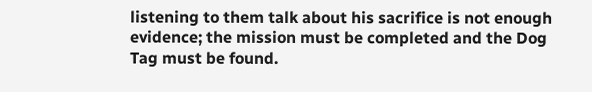listening to them talk about his sacrifice is not enough evidence; the mission must be completed and the Dog Tag must be found.